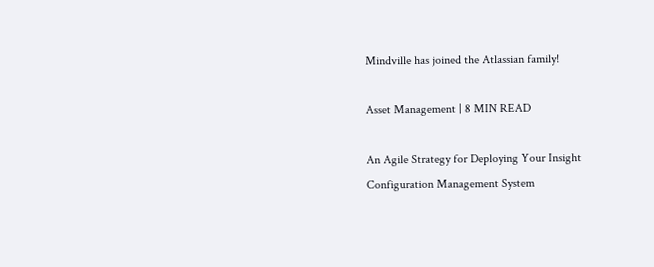Mindville has joined the Atlassian family!

Asset Management | 8 MIN READ

An Agile Strategy for Deploying Your Insight Configuration Management System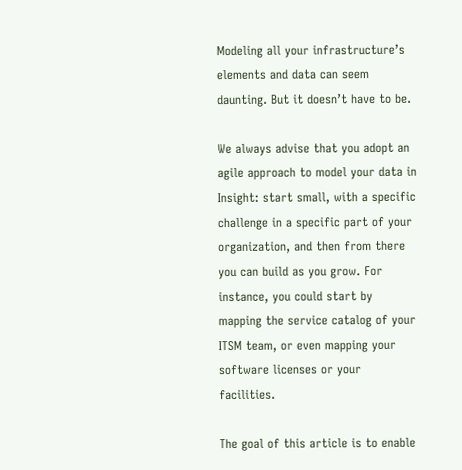Modeling all your infrastructure’s elements and data can seem daunting. But it doesn’t have to be.

We always advise that you adopt an agile approach to model your data in Insight: start small, with a specific challenge in a specific part of your organization, and then from there you can build as you grow. For instance, you could start by mapping the service catalog of your ITSM team, or even mapping your software licenses or your facilities.

The goal of this article is to enable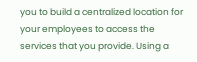you to build a centralized location for your employees to access the services that you provide. Using a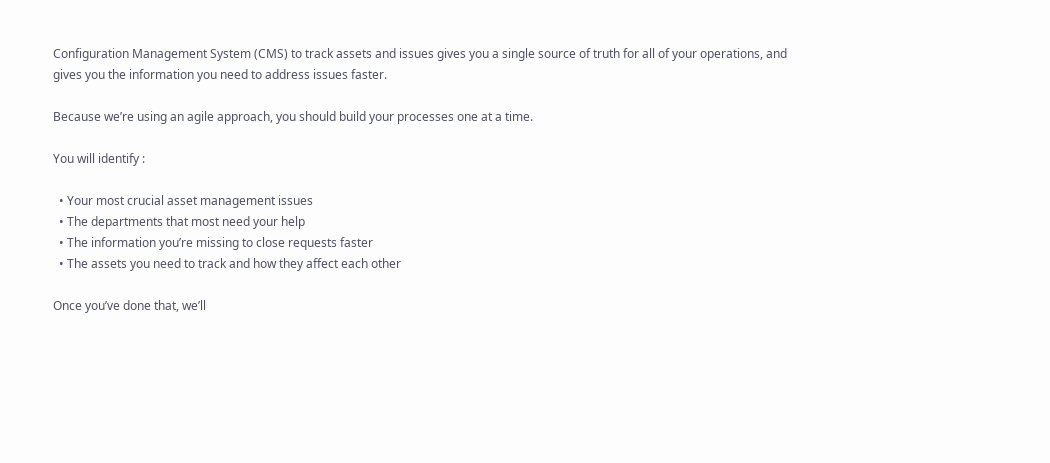Configuration Management System (CMS) to track assets and issues gives you a single source of truth for all of your operations, and gives you the information you need to address issues faster.

Because we’re using an agile approach, you should build your processes one at a time.

You will identify :

  • Your most crucial asset management issues
  • The departments that most need your help
  • The information you’re missing to close requests faster
  • The assets you need to track and how they affect each other

Once you’ve done that, we’ll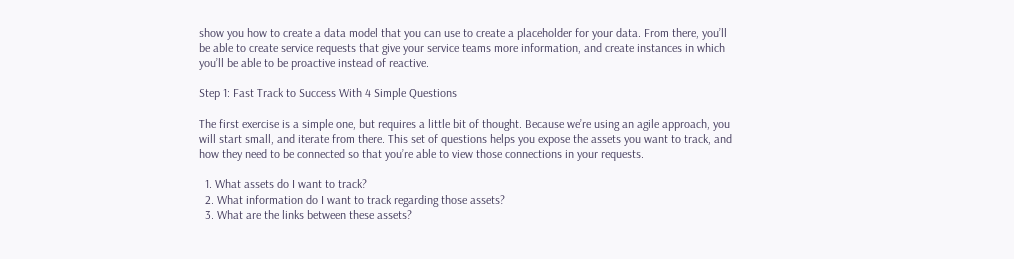show you how to create a data model that you can use to create a placeholder for your data. From there, you’ll be able to create service requests that give your service teams more information, and create instances in which you’ll be able to be proactive instead of reactive.

Step 1: Fast Track to Success With 4 Simple Questions

The first exercise is a simple one, but requires a little bit of thought. Because we’re using an agile approach, you will start small, and iterate from there. This set of questions helps you expose the assets you want to track, and how they need to be connected so that you’re able to view those connections in your requests.

  1. What assets do I want to track?
  2. What information do I want to track regarding those assets?
  3. What are the links between these assets?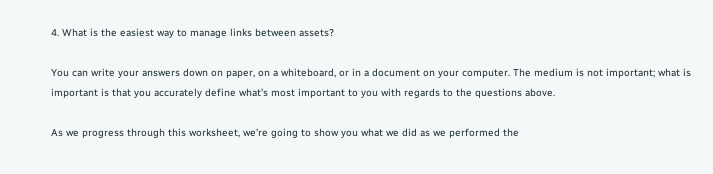4. What is the easiest way to manage links between assets?

You can write your answers down on paper, on a whiteboard, or in a document on your computer. The medium is not important; what is important is that you accurately define what’s most important to you with regards to the questions above.

As we progress through this worksheet, we’re going to show you what we did as we performed the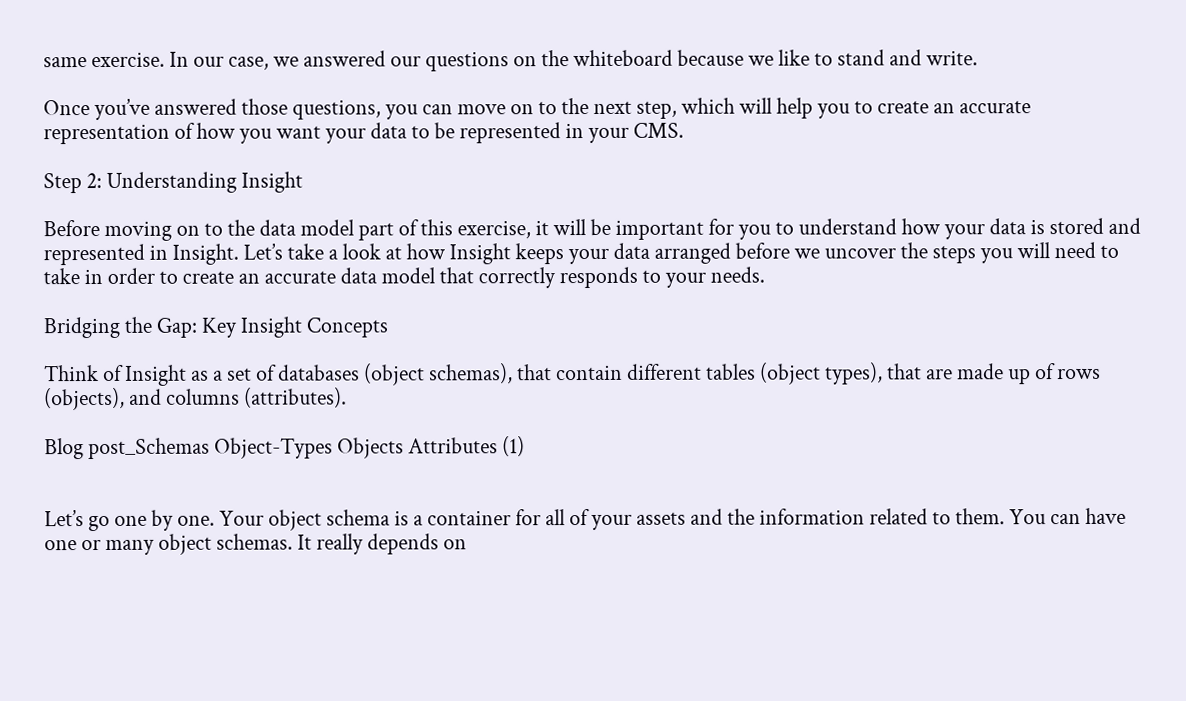same exercise. In our case, we answered our questions on the whiteboard because we like to stand and write.

Once you’ve answered those questions, you can move on to the next step, which will help you to create an accurate representation of how you want your data to be represented in your CMS.

Step 2: Understanding Insight

Before moving on to the data model part of this exercise, it will be important for you to understand how your data is stored and represented in Insight. Let’s take a look at how Insight keeps your data arranged before we uncover the steps you will need to take in order to create an accurate data model that correctly responds to your needs.

Bridging the Gap: Key Insight Concepts

Think of Insight as a set of databases (object schemas), that contain different tables (object types), that are made up of rows (objects), and columns (attributes).

Blog post_Schemas Object-Types Objects Attributes (1)


Let’s go one by one. Your object schema is a container for all of your assets and the information related to them. You can have one or many object schemas. It really depends on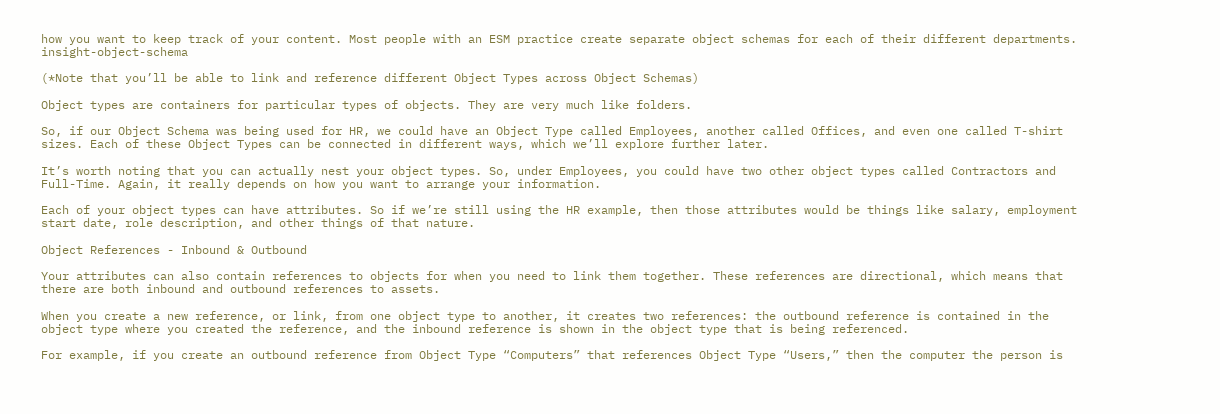how you want to keep track of your content. Most people with an ESM practice create separate object schemas for each of their different departments. insight-object-schema

(*Note that you’ll be able to link and reference different Object Types across Object Schemas)

Object types are containers for particular types of objects. They are very much like folders.

So, if our Object Schema was being used for HR, we could have an Object Type called Employees, another called Offices, and even one called T-shirt sizes. Each of these Object Types can be connected in different ways, which we’ll explore further later.

It’s worth noting that you can actually nest your object types. So, under Employees, you could have two other object types called Contractors and Full-Time. Again, it really depends on how you want to arrange your information.

Each of your object types can have attributes. So if we’re still using the HR example, then those attributes would be things like salary, employment start date, role description, and other things of that nature.

Object References - Inbound & Outbound

Your attributes can also contain references to objects for when you need to link them together. These references are directional, which means that there are both inbound and outbound references to assets.

When you create a new reference, or link, from one object type to another, it creates two references: the outbound reference is contained in the object type where you created the reference, and the inbound reference is shown in the object type that is being referenced.

For example, if you create an outbound reference from Object Type “Computers” that references Object Type “Users,” then the computer the person is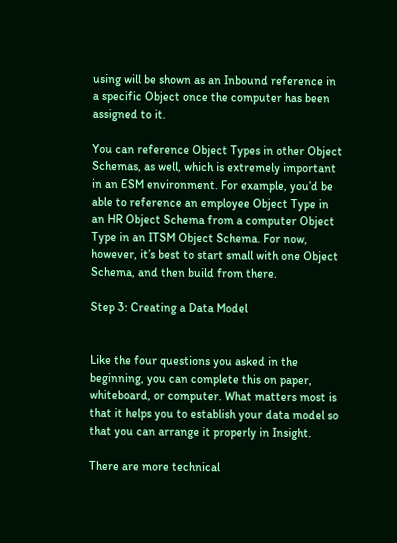using will be shown as an Inbound reference in a specific Object once the computer has been assigned to it.

You can reference Object Types in other Object Schemas, as well, which is extremely important in an ESM environment. For example, you’d be able to reference an employee Object Type in an HR Object Schema from a computer Object Type in an ITSM Object Schema. For now, however, it’s best to start small with one Object Schema, and then build from there.

Step 3: Creating a Data Model


Like the four questions you asked in the beginning, you can complete this on paper, whiteboard, or computer. What matters most is that it helps you to establish your data model so that you can arrange it properly in Insight.

There are more technical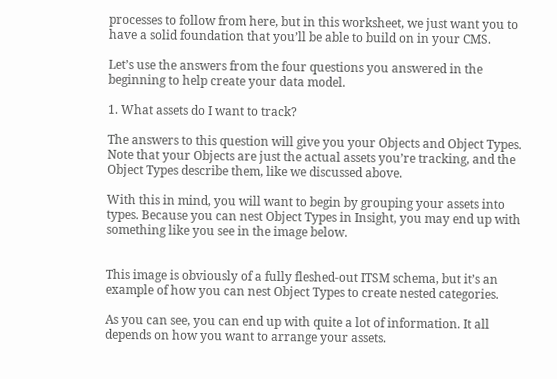processes to follow from here, but in this worksheet, we just want you to have a solid foundation that you’ll be able to build on in your CMS.

Let’s use the answers from the four questions you answered in the beginning to help create your data model.

1. What assets do I want to track?

The answers to this question will give you your Objects and Object Types. Note that your Objects are just the actual assets you’re tracking, and the Object Types describe them, like we discussed above.

With this in mind, you will want to begin by grouping your assets into types. Because you can nest Object Types in Insight, you may end up with something like you see in the image below.


This image is obviously of a fully fleshed-out ITSM schema, but it’s an example of how you can nest Object Types to create nested categories.

As you can see, you can end up with quite a lot of information. It all depends on how you want to arrange your assets.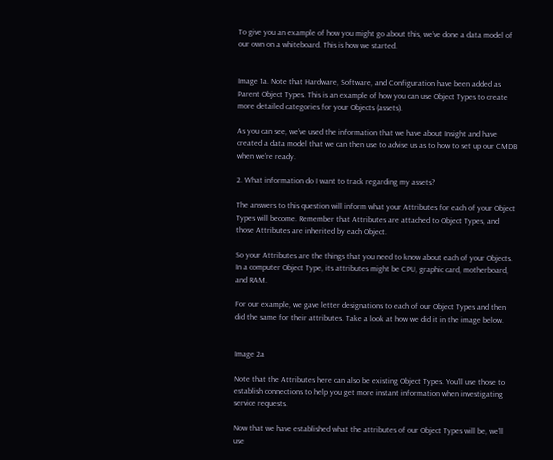To give you an example of how you might go about this, we’ve done a data model of our own on a whiteboard. This is how we started.


Image 1a. Note that Hardware, Software, and Configuration have been added as Parent Object Types. This is an example of how you can use Object Types to create more detailed categories for your Objects (assets).

As you can see, we’ve used the information that we have about Insight and have created a data model that we can then use to advise us as to how to set up our CMDB when we’re ready.

2. What information do I want to track regarding my assets?

The answers to this question will inform what your Attributes for each of your Object Types will become. Remember that Attributes are attached to Object Types, and those Attributes are inherited by each Object.

So your Attributes are the things that you need to know about each of your Objects. In a computer Object Type, its attributes might be CPU, graphic card, motherboard, and RAM.

For our example, we gave letter designations to each of our Object Types and then did the same for their attributes. Take a look at how we did it in the image below.


Image 2a

Note that the Attributes here can also be existing Object Types. You’ll use those to establish connections to help you get more instant information when investigating service requests.

Now that we have established what the attributes of our Object Types will be, we’ll use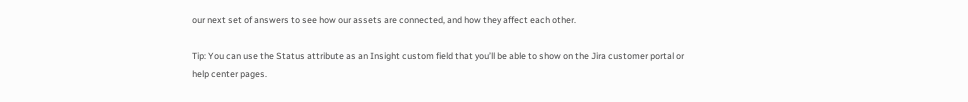our next set of answers to see how our assets are connected, and how they affect each other.

Tip: You can use the Status attribute as an Insight custom field that you’ll be able to show on the Jira customer portal or help center pages.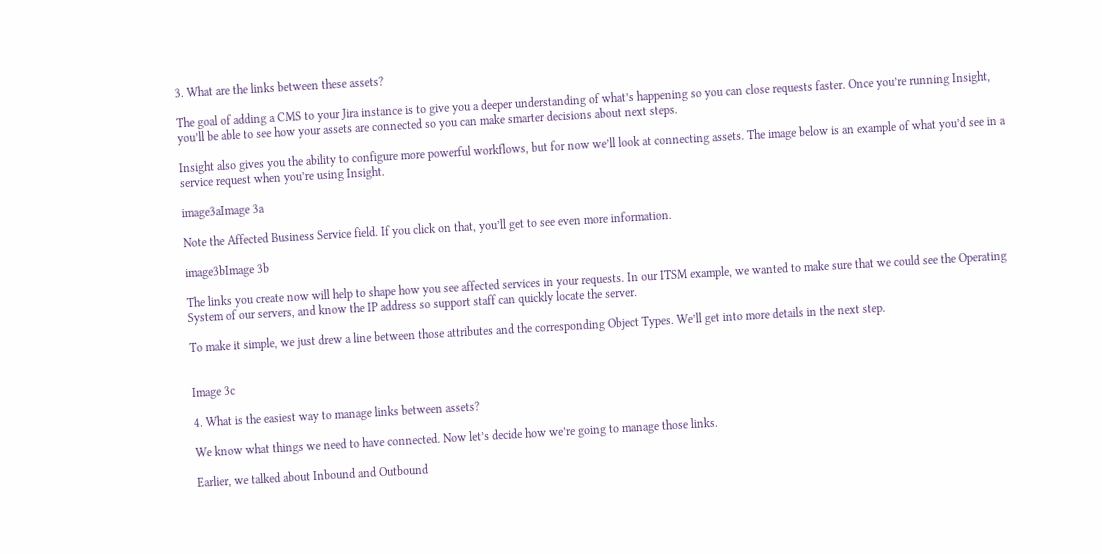3. What are the links between these assets?

The goal of adding a CMS to your Jira instance is to give you a deeper understanding of what’s happening so you can close requests faster. Once you’re running Insight, you’ll be able to see how your assets are connected so you can make smarter decisions about next steps.

Insight also gives you the ability to configure more powerful workflows, but for now we’ll look at connecting assets. The image below is an example of what you’d see in a service request when you’re using Insight.

image3aImage 3a

Note the Affected Business Service field. If you click on that, you’ll get to see even more information.

image3bImage 3b

The links you create now will help to shape how you see affected services in your requests. In our ITSM example, we wanted to make sure that we could see the Operating System of our servers, and know the IP address so support staff can quickly locate the server.

To make it simple, we just drew a line between those attributes and the corresponding Object Types. We’ll get into more details in the next step.


Image 3c

4. What is the easiest way to manage links between assets?

We know what things we need to have connected. Now let’s decide how we’re going to manage those links.

Earlier, we talked about Inbound and Outbound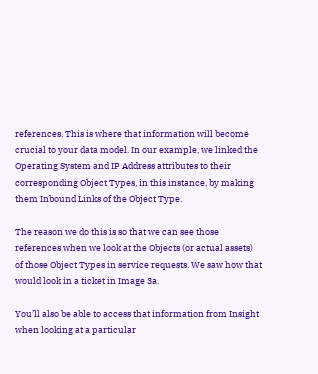references. This is where that information will become crucial to your data model. In our example, we linked the Operating System and IP Address attributes to their corresponding Object Types, in this instance, by making them Inbound Links of the Object Type.

The reason we do this is so that we can see those references when we look at the Objects (or actual assets) of those Object Types in service requests. We saw how that would look in a ticket in Image 3a.

You’ll also be able to access that information from Insight when looking at a particular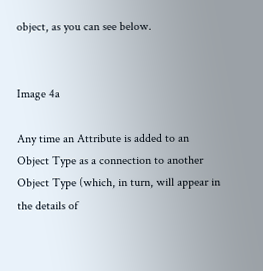object, as you can see below.


Image 4a

Any time an Attribute is added to an Object Type as a connection to another Object Type (which, in turn, will appear in the details of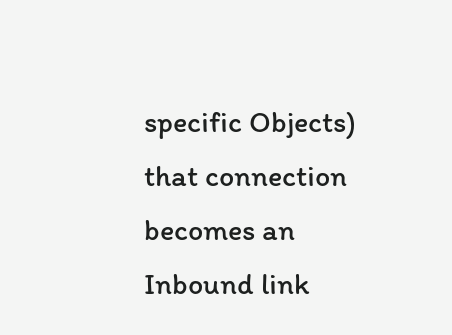specific Objects) that connection becomes an Inbound link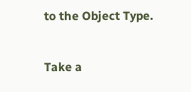to the Object Type.

Take a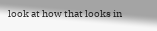look at how that looks in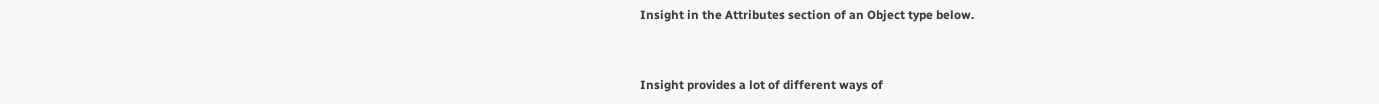Insight in the Attributes section of an Object type below.


Insight provides a lot of different ways of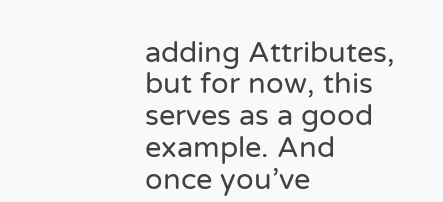adding Attributes, but for now, this serves as a good example. And once you’ve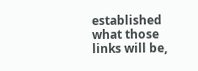established what those links will be,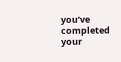you’ve completed your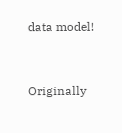data model!


Originally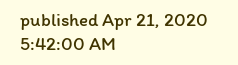published Apr 21, 2020 5:42:00 AM